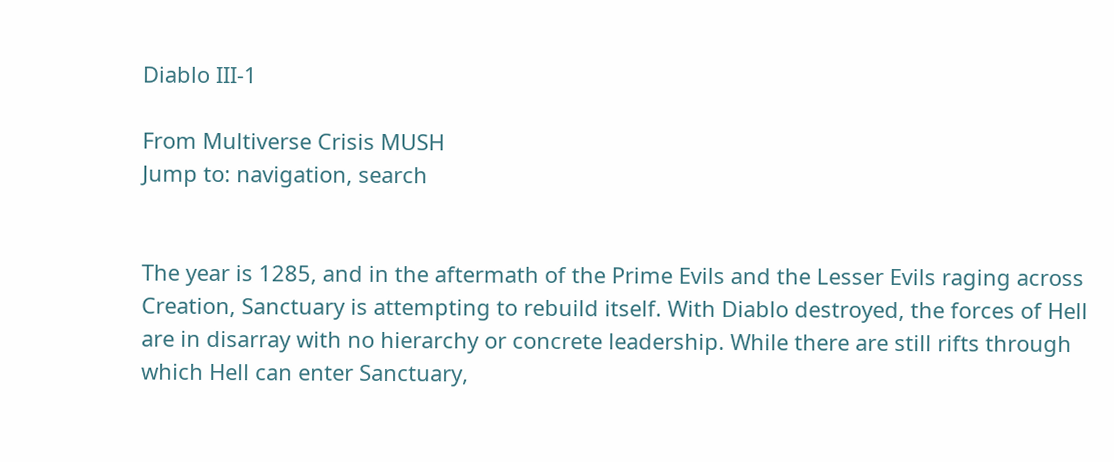Diablo III-1

From Multiverse Crisis MUSH
Jump to: navigation, search


The year is 1285, and in the aftermath of the Prime Evils and the Lesser Evils raging across Creation, Sanctuary is attempting to rebuild itself. With Diablo destroyed, the forces of Hell are in disarray with no hierarchy or concrete leadership. While there are still rifts through which Hell can enter Sanctuary,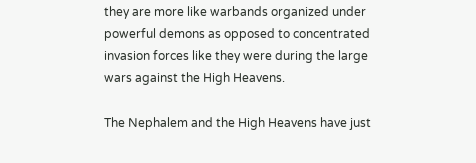they are more like warbands organized under powerful demons as opposed to concentrated invasion forces like they were during the large wars against the High Heavens.

The Nephalem and the High Heavens have just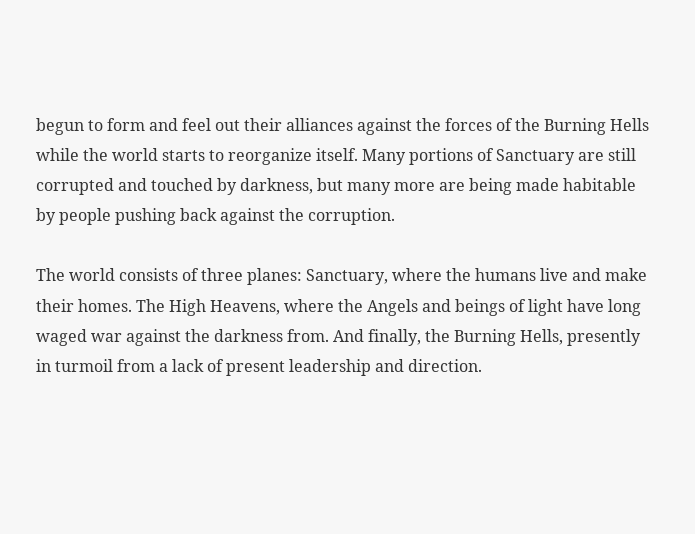begun to form and feel out their alliances against the forces of the Burning Hells while the world starts to reorganize itself. Many portions of Sanctuary are still corrupted and touched by darkness, but many more are being made habitable by people pushing back against the corruption.

The world consists of three planes: Sanctuary, where the humans live and make their homes. The High Heavens, where the Angels and beings of light have long waged war against the darkness from. And finally, the Burning Hells, presently in turmoil from a lack of present leadership and direction.